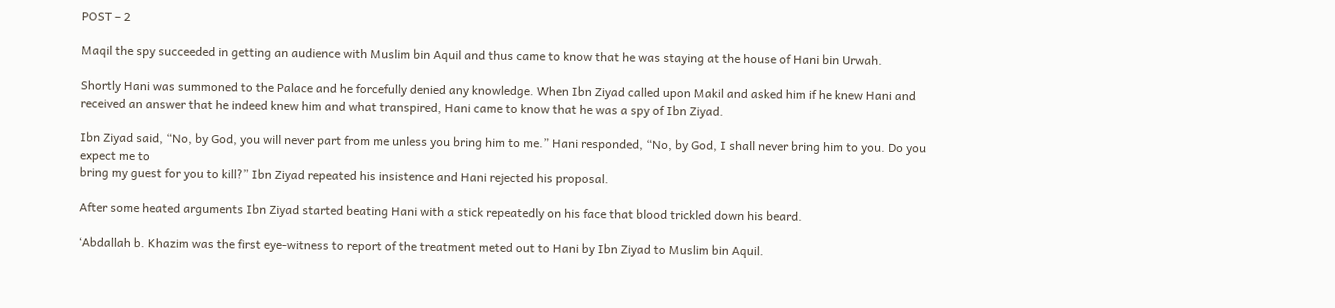POST – 2

Maqil the spy succeeded in getting an audience with Muslim bin Aquil and thus came to know that he was staying at the house of Hani bin Urwah.

Shortly Hani was summoned to the Palace and he forcefully denied any knowledge. When Ibn Ziyad called upon Makil and asked him if he knew Hani and received an answer that he indeed knew him and what transpired, Hani came to know that he was a spy of Ibn Ziyad.

Ibn Ziyad said, “No, by God, you will never part from me unless you bring him to me.” Hani responded, “No, by God, I shall never bring him to you. Do you expect me to
bring my guest for you to kill?” Ibn Ziyad repeated his insistence and Hani rejected his proposal.

After some heated arguments Ibn Ziyad started beating Hani with a stick repeatedly on his face that blood trickled down his beard.

‘Abdallah b. Khazim was the first eye-witness to report of the treatment meted out to Hani by Ibn Ziyad to Muslim bin Aquil.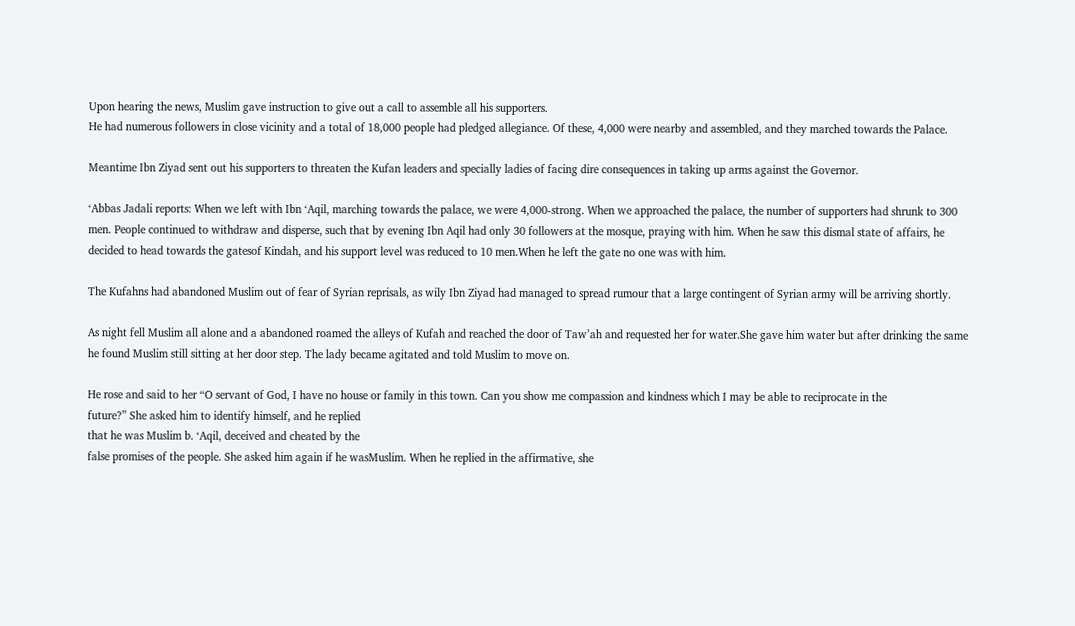Upon hearing the news, Muslim gave instruction to give out a call to assemble all his supporters.
He had numerous followers in close vicinity and a total of 18,000 people had pledged allegiance. Of these, 4,000 were nearby and assembled, and they marched towards the Palace.

Meantime Ibn Ziyad sent out his supporters to threaten the Kufan leaders and specially ladies of facing dire consequences in taking up arms against the Governor.

‘Abbas Jadali reports: When we left with Ibn ‘Aqil, marching towards the palace, we were 4,000-strong. When we approached the palace, the number of supporters had shrunk to 300 men. People continued to withdraw and disperse, such that by evening Ibn Aqil had only 30 followers at the mosque, praying with him. When he saw this dismal state of affairs, he decided to head towards the gatesof Kindah, and his support level was reduced to 10 men.When he left the gate no one was with him.

The Kufahns had abandoned Muslim out of fear of Syrian reprisals, as wily Ibn Ziyad had managed to spread rumour that a large contingent of Syrian army will be arriving shortly.

As night fell Muslim all alone and a abandoned roamed the alleys of Kufah and reached the door of Taw’ah and requested her for water.She gave him water but after drinking the same he found Muslim still sitting at her door step. The lady became agitated and told Muslim to move on.

He rose and said to her “O servant of God, I have no house or family in this town. Can you show me compassion and kindness which I may be able to reciprocate in the
future?” She asked him to identify himself, and he replied
that he was Muslim b. ‘Aqil, deceived and cheated by the
false promises of the people. She asked him again if he wasMuslim. When he replied in the affirmative, she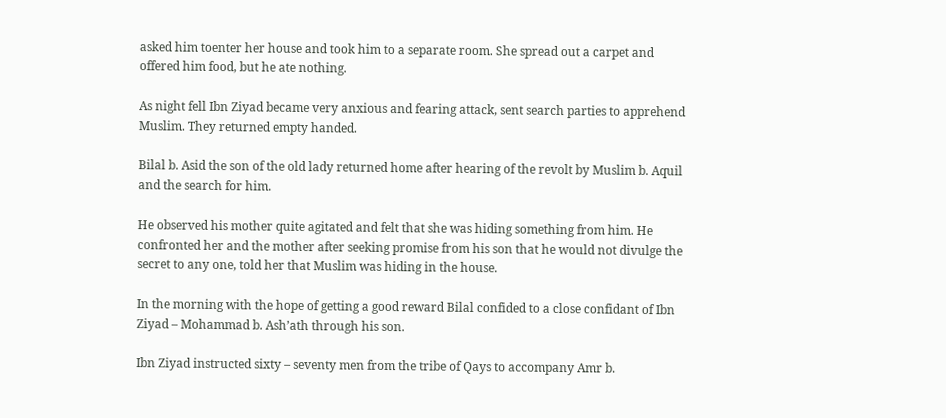asked him toenter her house and took him to a separate room. She spread out a carpet and offered him food, but he ate nothing.

As night fell Ibn Ziyad became very anxious and fearing attack, sent search parties to apprehend Muslim. They returned empty handed.

Bilal b. Asid the son of the old lady returned home after hearing of the revolt by Muslim b. Aquil and the search for him.

He observed his mother quite agitated and felt that she was hiding something from him. He confronted her and the mother after seeking promise from his son that he would not divulge the secret to any one, told her that Muslim was hiding in the house.

In the morning with the hope of getting a good reward Bilal confided to a close confidant of Ibn Ziyad – Mohammad b. Ash’ath through his son.

Ibn Ziyad instructed sixty – seventy men from the tribe of Qays to accompany Amr b.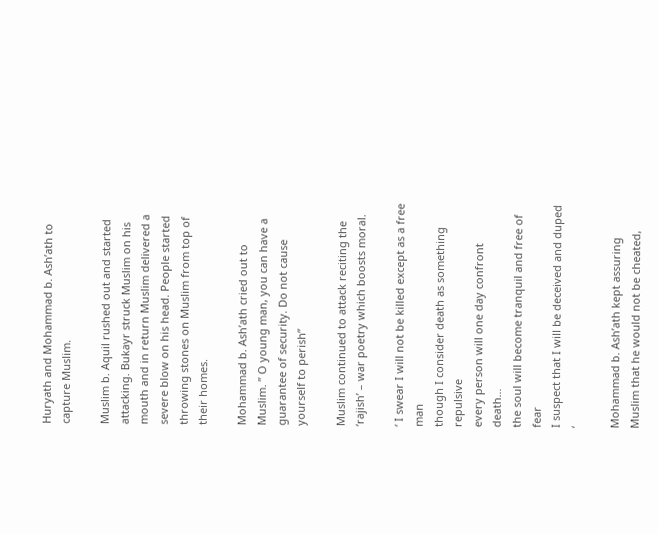Huryath and Mohammad b. Ash’ath to capture Muslim.

Muslim b. Aquil rushed out and started attacking. Bukayr struck Muslim on his mouth and in return Muslim delivered a severe blow on his head. People started throwing stones on Muslim from top of their homes.

Mohammad b. Ash’ath cried out to Muslim. ” O young man, you can have a guarantee of security. Do not cause yourself to perish”

Muslim continued to attack reciting the ‘rajish’ – war poetry which boosts moral.

‘ I swear I will not be killed except as a free man
though I consider death as something repulsive
every person will one day confront death…
the soul will become tranquil and free of fear
I suspect that I will be deceived and duped ‘

Mohammad b. Ash’ath kept assuring Muslim that he would not be cheated,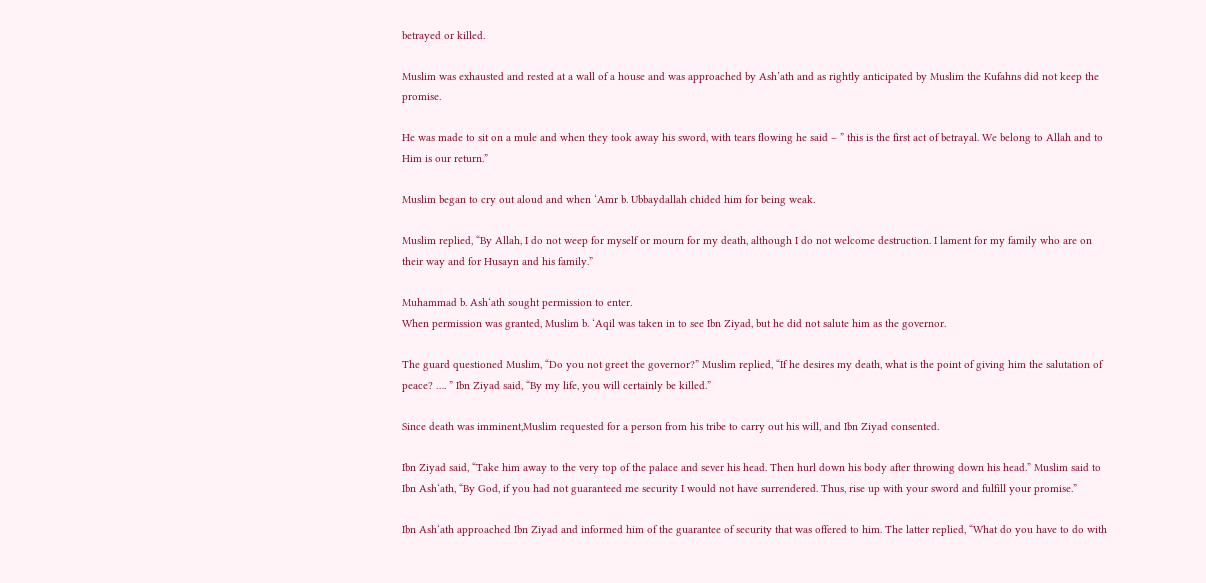betrayed or killed.

Muslim was exhausted and rested at a wall of a house and was approached by Ash’ath and as rightly anticipated by Muslim the Kufahns did not keep the promise.

He was made to sit on a mule and when they took away his sword, with tears flowing he said – ” this is the first act of betrayal. We belong to Allah and to Him is our return.”

Muslim began to cry out aloud and when ‘Amr b. Ubbaydallah chided him for being weak.

Muslim replied, “By Allah, I do not weep for myself or mourn for my death, although I do not welcome destruction. I lament for my family who are on their way and for Husayn and his family.”

Muhammad b. Ash‘ath sought permission to enter.
When permission was granted, Muslim b. ‘Aqil was taken in to see Ibn Ziyad, but he did not salute him as the governor.

The guard questioned Muslim, “Do you not greet the governor?” Muslim replied, “If he desires my death, what is the point of giving him the salutation of peace? …. ” Ibn Ziyad said, “By my life, you will certainly be killed.”

Since death was imminent,Muslim requested for a person from his tribe to carry out his will, and Ibn Ziyad consented.

Ibn Ziyad said, “Take him away to the very top of the palace and sever his head. Then hurl down his body after throwing down his head.” Muslim said to Ibn Ash‘ath, “By God, if you had not guaranteed me security I would not have surrendered. Thus, rise up with your sword and fulfill your promise.”

Ibn Ash‘ath approached Ibn Ziyad and informed him of the guarantee of security that was offered to him. The latter replied, “What do you have to do with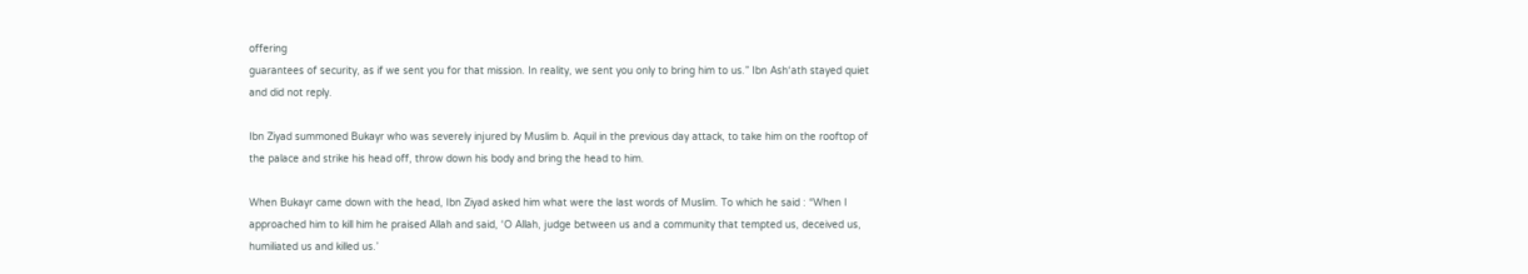offering
guarantees of security, as if we sent you for that mission. In reality, we sent you only to bring him to us.” Ibn Ash‘ath stayed quiet and did not reply.

Ibn Ziyad summoned Bukayr who was severely injured by Muslim b. Aquil in the previous day attack, to take him on the rooftop of the palace and strike his head off, throw down his body and bring the head to him.

When Bukayr came down with the head, Ibn Ziyad asked him what were the last words of Muslim. To which he said : “When I approached him to kill him he praised Allah and said, ‘O Allah, judge between us and a community that tempted us, deceived us, humiliated us and killed us.’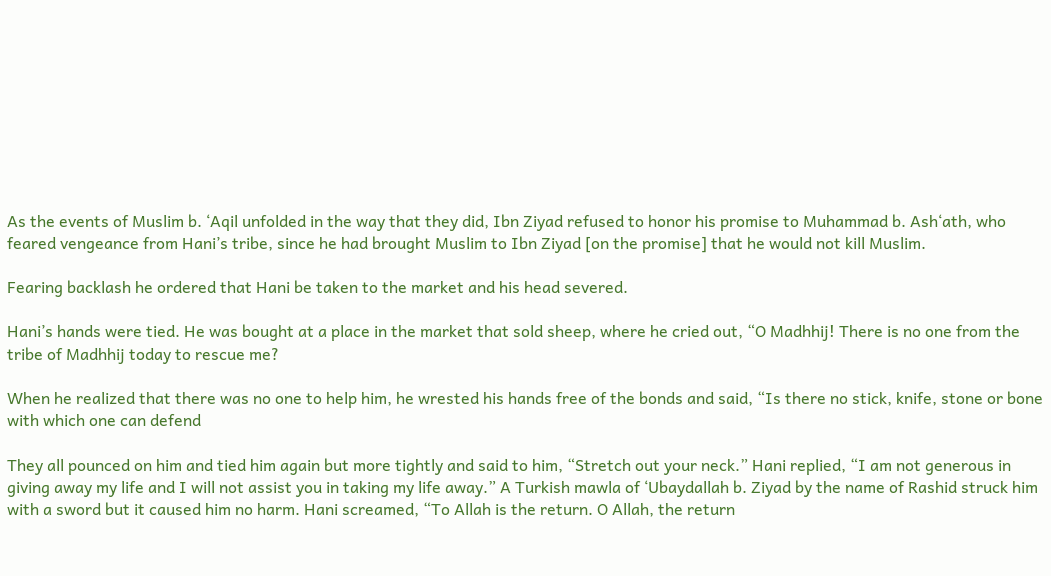As the events of Muslim b. ‘Aqil unfolded in the way that they did, Ibn Ziyad refused to honor his promise to Muhammad b. Ash‘ath, who feared vengeance from Hani’s tribe, since he had brought Muslim to Ibn Ziyad [on the promise] that he would not kill Muslim.

Fearing backlash he ordered that Hani be taken to the market and his head severed.

Hani’s hands were tied. He was bought at a place in the market that sold sheep, where he cried out, “O Madhhij! There is no one from the tribe of Madhhij today to rescue me?

When he realized that there was no one to help him, he wrested his hands free of the bonds and said, “Is there no stick, knife, stone or bone with which one can defend

They all pounced on him and tied him again but more tightly and said to him, “Stretch out your neck.” Hani replied, “I am not generous in giving away my life and I will not assist you in taking my life away.” A Turkish mawla of ‘Ubaydallah b. Ziyad by the name of Rashid struck him with a sword but it caused him no harm. Hani screamed, “To Allah is the return. O Allah, the return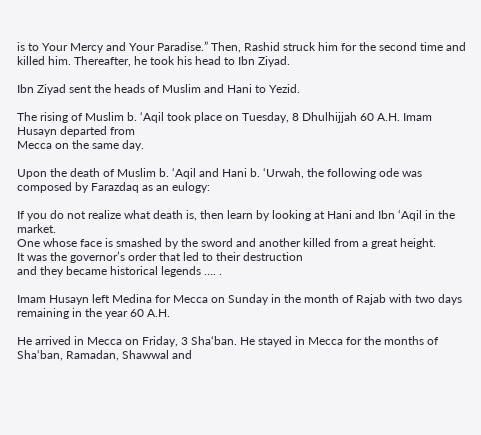is to Your Mercy and Your Paradise.” Then, Rashid struck him for the second time and killed him. Thereafter, he took his head to Ibn Ziyad.

Ibn Ziyad sent the heads of Muslim and Hani to Yezid.

The rising of Muslim b. ‘Aqil took place on Tuesday, 8 Dhulhijjah 60 A.H. Imam Husayn departed from
Mecca on the same day.

Upon the death of Muslim b. ‘Aqil and Hani b. ‘Urwah, the following ode was composed by Farazdaq as an eulogy:

If you do not realize what death is, then learn by looking at Hani and Ibn ‘Aqil in the market.
One whose face is smashed by the sword and another killed from a great height.
It was the governor’s order that led to their destruction
and they became historical legends …. .

Imam Husayn left Medina for Mecca on Sunday in the month of Rajab with two days remaining in the year 60 A.H.

He arrived in Mecca on Friday, 3 Sha‘ban. He stayed in Mecca for the months of Sha‘ban, Ramadan, Shawwal and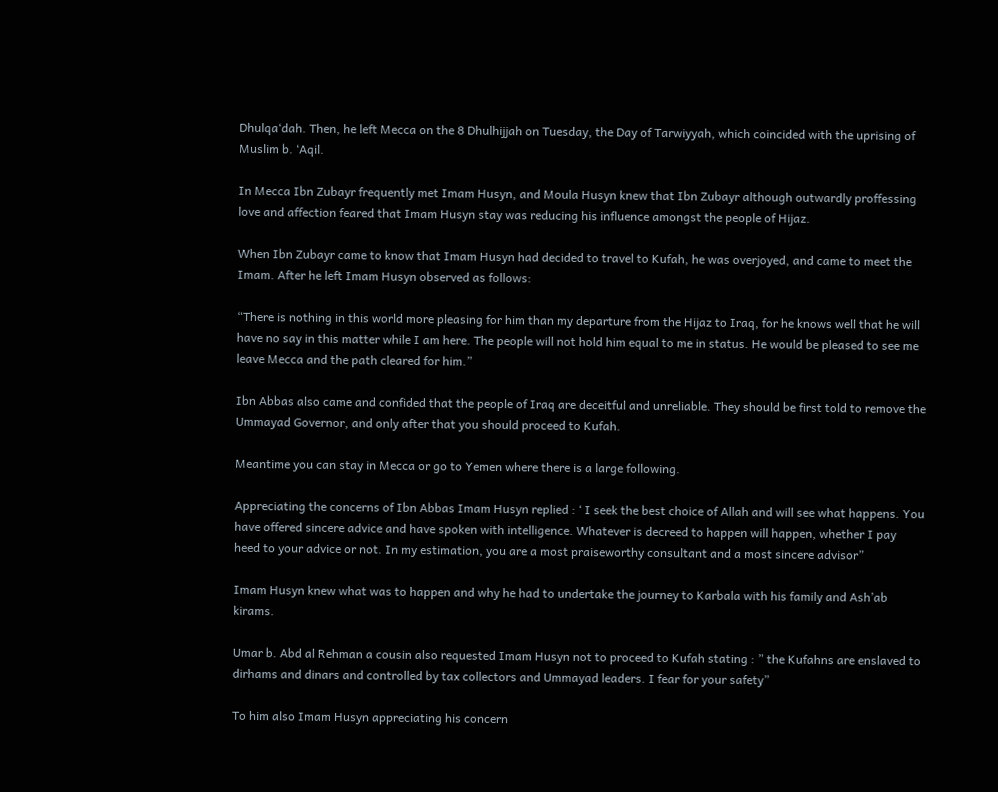Dhulqa‘dah. Then, he left Mecca on the 8 Dhulhijjah on Tuesday, the Day of Tarwiyyah, which coincided with the uprising of Muslim b. ‘Aqil.

In Mecca Ibn Zubayr frequently met Imam Husyn, and Moula Husyn knew that Ibn Zubayr although outwardly proffessing love and affection feared that Imam Husyn stay was reducing his influence amongst the people of Hijaz.

When Ibn Zubayr came to know that Imam Husyn had decided to travel to Kufah, he was overjoyed, and came to meet the Imam. After he left Imam Husyn observed as follows:

“There is nothing in this world more pleasing for him than my departure from the Hijaz to Iraq, for he knows well that he will have no say in this matter while I am here. The people will not hold him equal to me in status. He would be pleased to see me leave Mecca and the path cleared for him.”

Ibn Abbas also came and confided that the people of Iraq are deceitful and unreliable. They should be first told to remove the Ummayad Governor, and only after that you should proceed to Kufah.

Meantime you can stay in Mecca or go to Yemen where there is a large following.

Appreciating the concerns of Ibn Abbas Imam Husyn replied : ‘ I seek the best choice of Allah and will see what happens. You have offered sincere advice and have spoken with intelligence. Whatever is decreed to happen will happen, whether I pay heed to your advice or not. In my estimation, you are a most praiseworthy consultant and a most sincere advisor”

Imam Husyn knew what was to happen and why he had to undertake the journey to Karbala with his family and Ash’ab kirams.

Umar b. Abd al Rehman a cousin also requested Imam Husyn not to proceed to Kufah stating : ” the Kufahns are enslaved to dirhams and dinars and controlled by tax collectors and Ummayad leaders. I fear for your safety”

To him also Imam Husyn appreciating his concern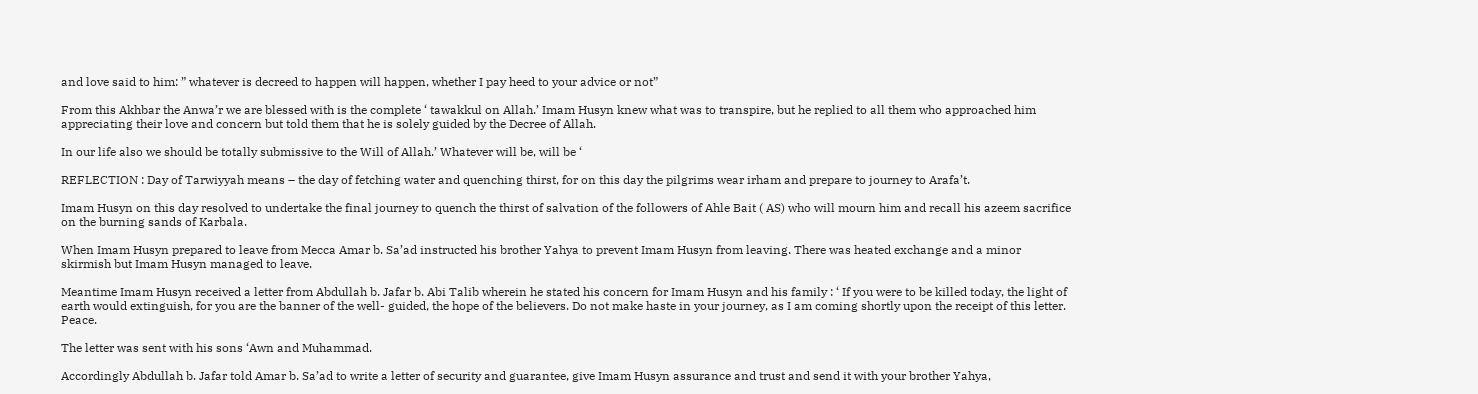and love said to him: ” whatever is decreed to happen will happen, whether I pay heed to your advice or not”

From this Akhbar the Anwa’r we are blessed with is the complete ‘ tawakkul on Allah.’ Imam Husyn knew what was to transpire, but he replied to all them who approached him appreciating their love and concern but told them that he is solely guided by the Decree of Allah.

In our life also we should be totally submissive to the Will of Allah.’ Whatever will be, will be ‘

REFLECTION : Day of Tarwiyyah means – the day of fetching water and quenching thirst, for on this day the pilgrims wear irham and prepare to journey to Arafa’t.

Imam Husyn on this day resolved to undertake the final journey to quench the thirst of salvation of the followers of Ahle Bait ( AS) who will mourn him and recall his azeem sacrifice on the burning sands of Karbala.

When Imam Husyn prepared to leave from Mecca Amar b. Sa’ad instructed his brother Yahya to prevent Imam Husyn from leaving. There was heated exchange and a minor skirmish but Imam Husyn managed to leave.

Meantime Imam Husyn received a letter from Abdullah b. Jafar b. Abi Talib wherein he stated his concern for Imam Husyn and his family : ‘ If you were to be killed today, the light of earth would extinguish, for you are the banner of the well- guided, the hope of the believers. Do not make haste in your journey, as I am coming shortly upon the receipt of this letter. Peace.

The letter was sent with his sons ‘Awn and Muhammad.

Accordingly Abdullah b. Jafar told Amar b. Sa’ad to write a letter of security and guarantee, give Imam Husyn assurance and trust and send it with your brother Yahya,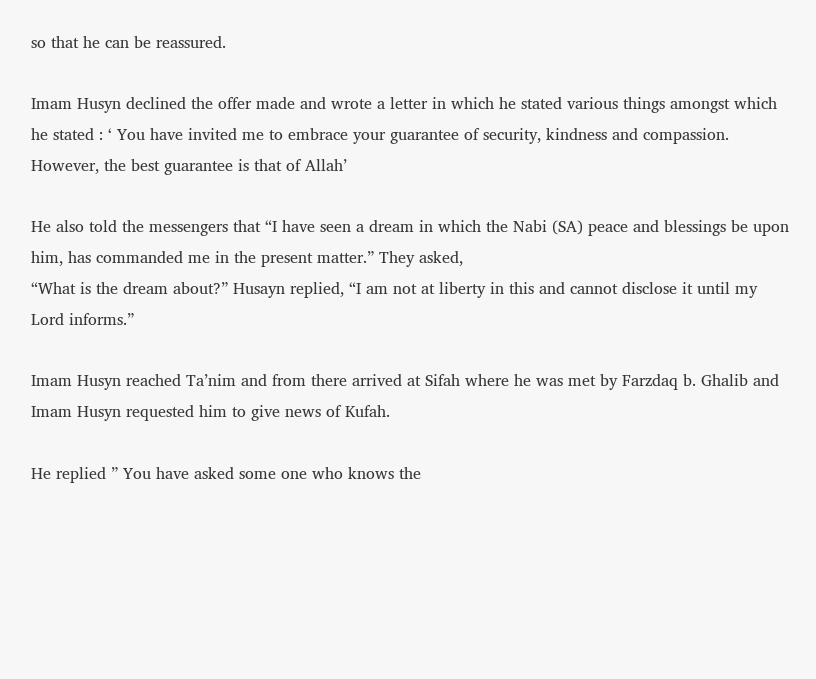so that he can be reassured.

Imam Husyn declined the offer made and wrote a letter in which he stated various things amongst which he stated : ‘ You have invited me to embrace your guarantee of security, kindness and compassion. However, the best guarantee is that of Allah’

He also told the messengers that “I have seen a dream in which the Nabi (SA) peace and blessings be upon him, has commanded me in the present matter.” They asked,
“What is the dream about?” Husayn replied, “I am not at liberty in this and cannot disclose it until my Lord informs.”

Imam Husyn reached Ta’nim and from there arrived at Sifah where he was met by Farzdaq b. Ghalib and Imam Husyn requested him to give news of Kufah.

He replied ” You have asked some one who knows the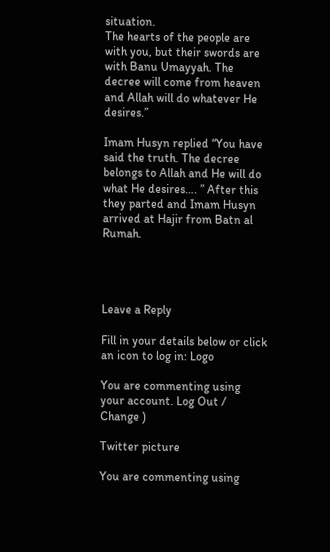situation.
The hearts of the people are with you, but their swords are with Banu Umayyah. The decree will come from heaven and Allah will do whatever He desires.”

Imam Husyn replied “You have said the truth. The decree belongs to Allah and He will do what He desires…. ” After this they parted and Imam Husyn arrived at Hajir from Batn al Rumah.




Leave a Reply

Fill in your details below or click an icon to log in: Logo

You are commenting using your account. Log Out /  Change )

Twitter picture

You are commenting using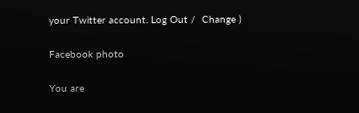your Twitter account. Log Out /  Change )

Facebook photo

You are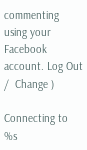commenting using your Facebook account. Log Out /  Change )

Connecting to %s